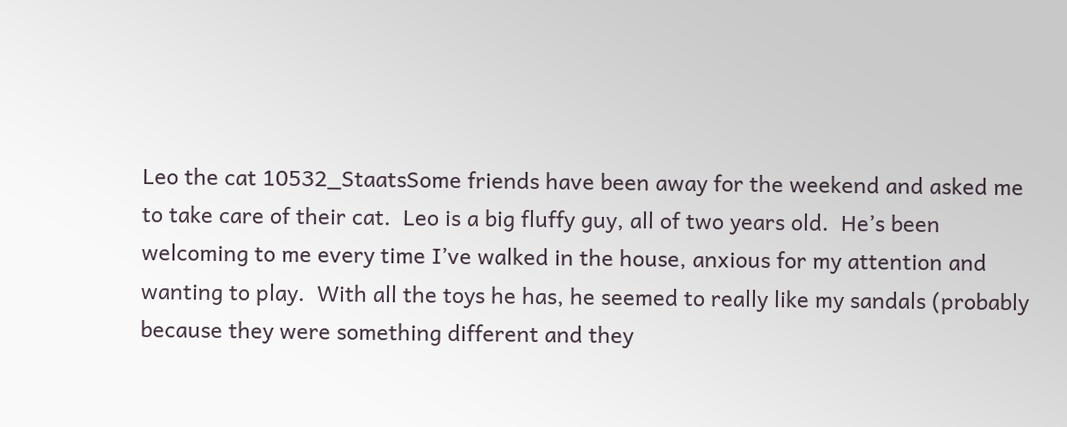Leo the cat 10532_StaatsSome friends have been away for the weekend and asked me to take care of their cat.  Leo is a big fluffy guy, all of two years old.  He’s been welcoming to me every time I’ve walked in the house, anxious for my attention and wanting to play.  With all the toys he has, he seemed to really like my sandals (probably because they were something different and they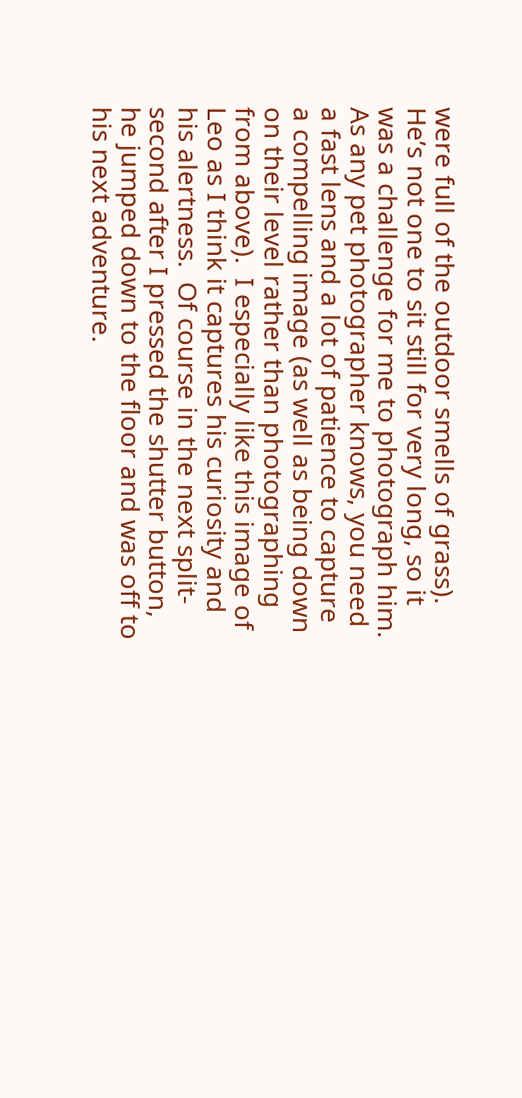were full of the outdoor smells of grass).  He’s not one to sit still for very long, so it was a challenge for me to photograph him.  As any pet photographer knows, you need a fast lens and a lot of patience to capture a compelling image (as well as being down on their level rather than photographing from above).  I especially like this image of Leo as I think it captures his curiosity and his alertness.  Of course in the next split-second after I pressed the shutter button, he jumped down to the floor and was off to his next adventure.